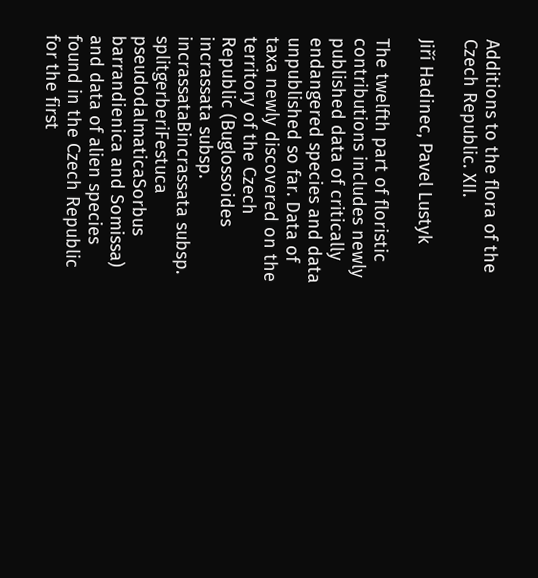Additions to the flora of the Czech Republic. XII.

Jiří Hadinec, Pavel Lustyk

The twelfth part of floristic contributions includes newly published data of critically endangered species and data unpublished so far. Data of taxa newly discovered on the territory of the Czech Republic (Buglossoides incrassata subsp. incrassataBincrassata subsp. splitgerberiFestuca pseudodalmaticaSorbus barrandienica and Somissa) and data of alien species found in the Czech Republic for the first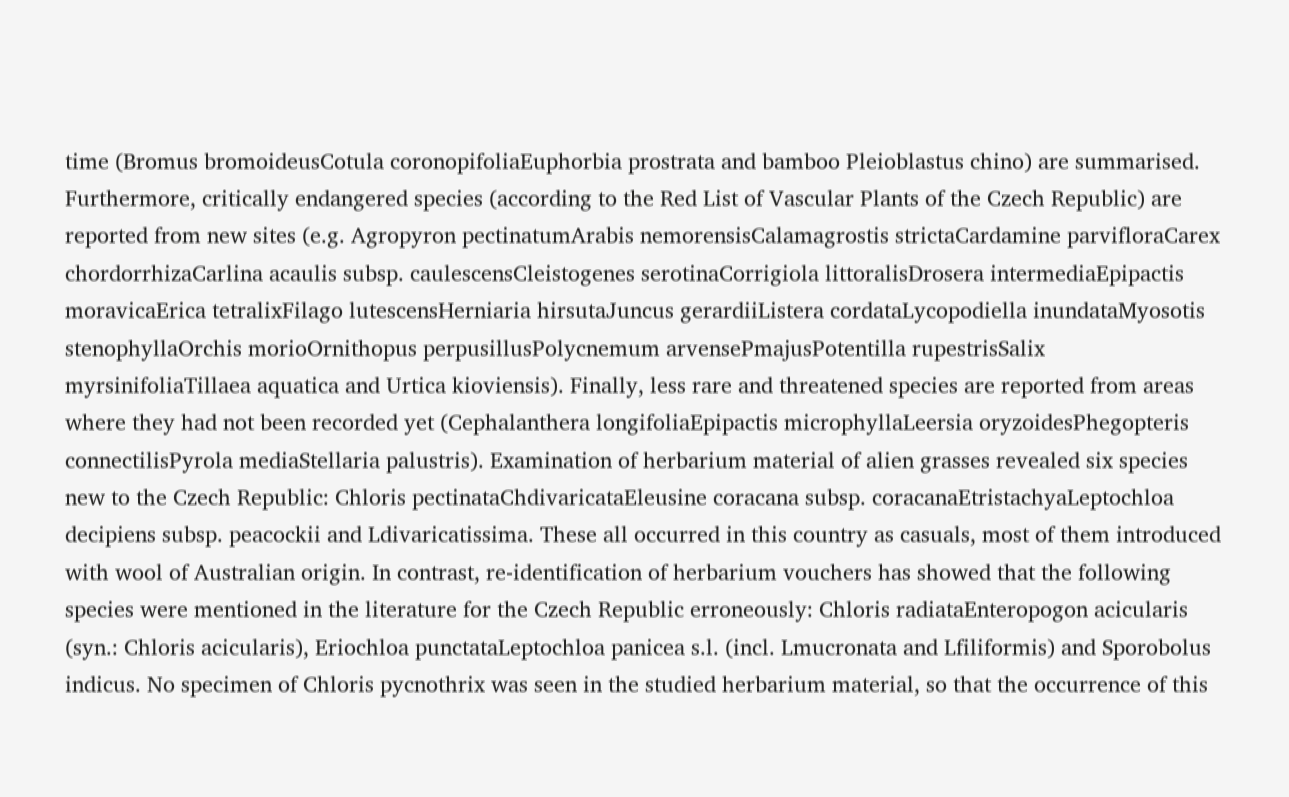time (Bromus bromoideusCotula coronopifoliaEuphorbia prostrata and bamboo Pleioblastus chino) are summarised. Furthermore, critically endangered species (according to the Red List of Vascular Plants of the Czech Republic) are reported from new sites (e.g. Agropyron pectinatumArabis nemorensisCalamagrostis strictaCardamine parvifloraCarex chordorrhizaCarlina acaulis subsp. caulescensCleistogenes serotinaCorrigiola littoralisDrosera intermediaEpipactis moravicaErica tetralixFilago lutescensHerniaria hirsutaJuncus gerardiiListera cordataLycopodiella inundataMyosotis stenophyllaOrchis morioOrnithopus perpusillusPolycnemum arvensePmajusPotentilla rupestrisSalix myrsinifoliaTillaea aquatica and Urtica kioviensis). Finally, less rare and threatened species are reported from areas where they had not been recorded yet (Cephalanthera longifoliaEpipactis microphyllaLeersia oryzoidesPhegopteris connectilisPyrola mediaStellaria palustris). Examination of herbarium material of alien grasses revealed six species new to the Czech Republic: Chloris pectinataChdivaricataEleusine coracana subsp. coracanaEtristachyaLeptochloa decipiens subsp. peacockii and Ldivaricatissima. These all occurred in this country as casuals, most of them introduced with wool of Australian origin. In contrast, re-identification of herbarium vouchers has showed that the following species were mentioned in the literature for the Czech Republic erroneously: Chloris radiataEnteropogon acicularis (syn.: Chloris acicularis), Eriochloa punctataLeptochloa panicea s.l. (incl. Lmucronata and Lfiliformis) and Sporobolus indicus. No specimen of Chloris pycnothrix was seen in the studied herbarium material, so that the occurrence of this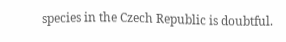species in the Czech Republic is doubtful.